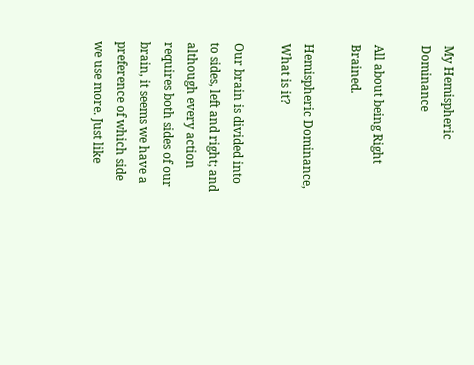My Hemispheric Dominance

All about being Right Brained.

Hemispheric Dominance, What is it?

Our brain is divided into to sides, left and right; and although every action requires both sides of our brain, it seems we have a preference of which side we use more. Just like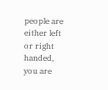people are either left or right handed, you are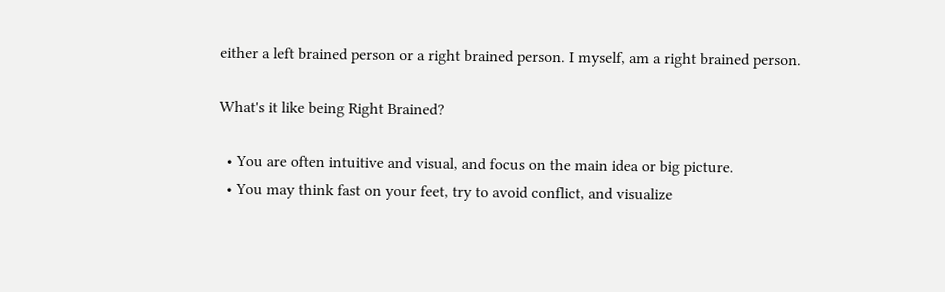either a left brained person or a right brained person. I myself, am a right brained person.

What's it like being Right Brained?

  • You are often intuitive and visual, and focus on the main idea or big picture.
  • You may think fast on your feet, try to avoid conflict, and visualize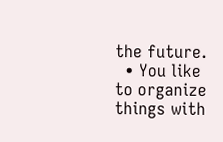the future.
  • You like to organize things with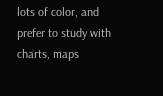lots of color, and prefer to study with charts, maps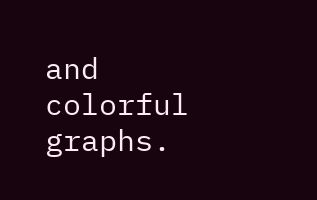and colorful graphs.